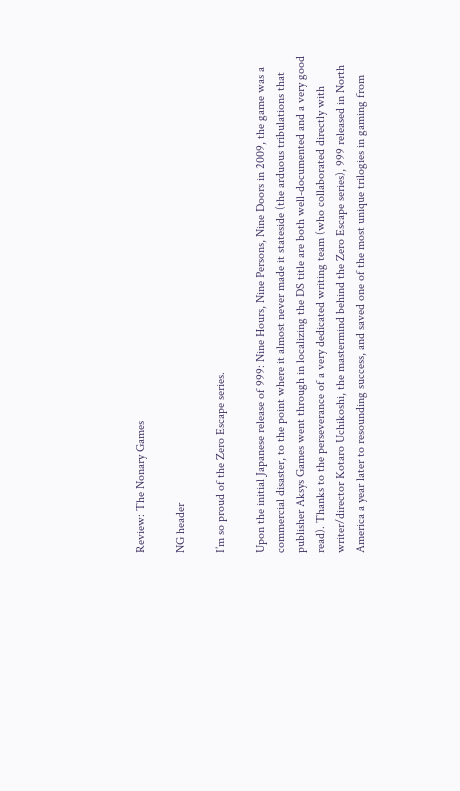Review: The Nonary Games

NG header

I’m so proud of the Zero Escape series.

Upon the initial Japanese release of 999: Nine Hours, Nine Persons, Nine Doors in 2009, the game was a commercial disaster, to the point where it almost never made it stateside (the arduous tribulations that publisher Aksys Games went through in localizing the DS title are both well-documented and a very good read). Thanks to the perseverance of a very dedicated writing team (who collaborated directly with writer/director Kotaro Uchikoshi, the mastermind behind the Zero Escape series), 999 released in North America a year later to resounding success, and saved one of the most unique trilogies in gaming from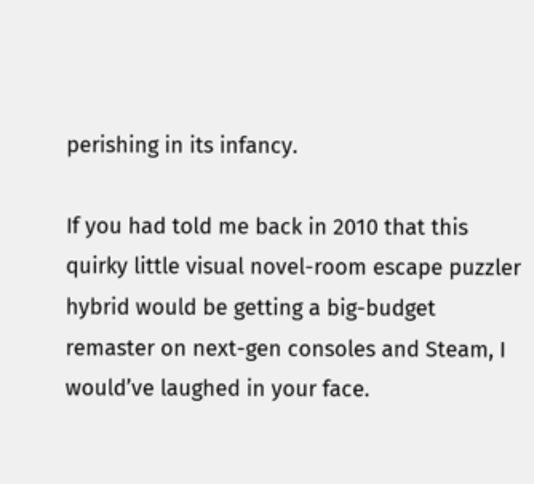perishing in its infancy.

If you had told me back in 2010 that this quirky little visual novel-room escape puzzler hybrid would be getting a big-budget remaster on next-gen consoles and Steam, I would’ve laughed in your face.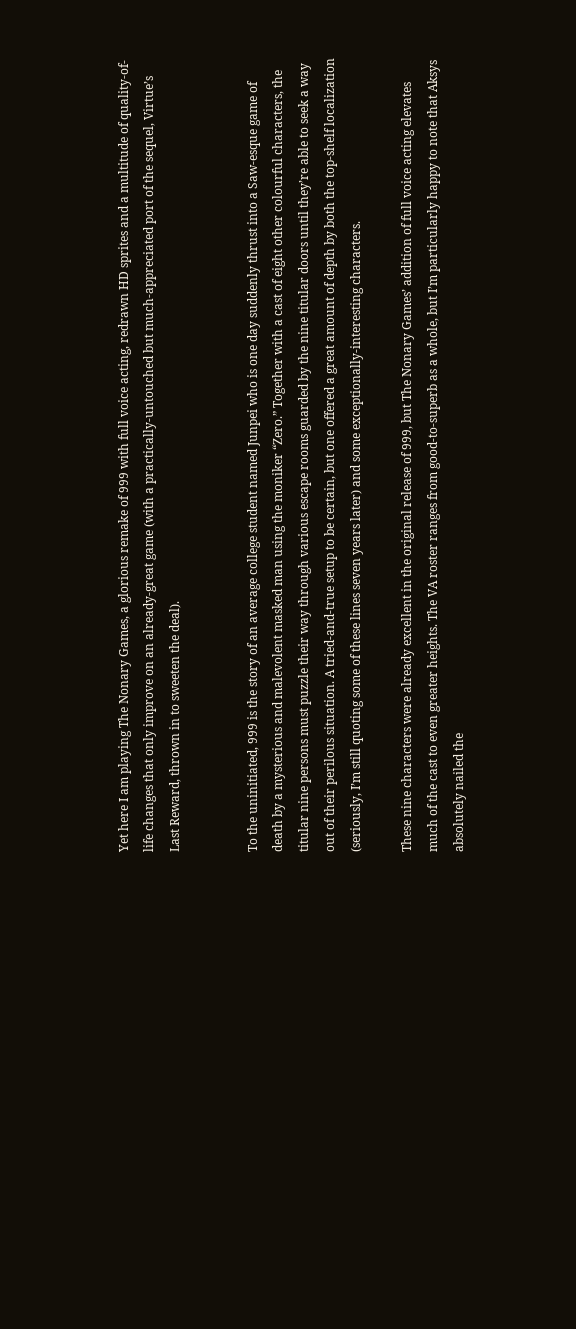Yet here I am playing The Nonary Games, a glorious remake of 999 with full voice acting, redrawn HD sprites and a multitude of quality-of-life changes that only improve on an already-great game (with a practically-untouched but much-appreciated port of the sequel, Virtue’s Last Reward, thrown in to sweeten the deal).


To the uninitiated, 999 is the story of an average college student named Junpei who is one day suddenly thrust into a Saw-esque game of death by a mysterious and malevolent masked man using the moniker “Zero.” Together with a cast of eight other colourful characters, the titular nine persons must puzzle their way through various escape rooms guarded by the nine titular doors until they’re able to seek a way out of their perilous situation. A tried-and-true setup to be certain, but one offered a great amount of depth by both the top-shelf localization (seriously, I’m still quoting some of these lines seven years later) and some exceptionally-interesting characters.

These nine characters were already excellent in the original release of 999, but The Nonary Games’ addition of full voice acting elevates much of the cast to even greater heights. The VA roster ranges from good-to-superb as a whole, but I’m particularly happy to note that Aksys absolutely nailed the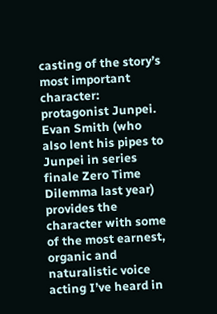casting of the story’s most important character: protagonist Junpei. Evan Smith (who also lent his pipes to Junpei in series finale Zero Time Dilemma last year) provides the character with some of the most earnest, organic and naturalistic voice acting I’ve heard in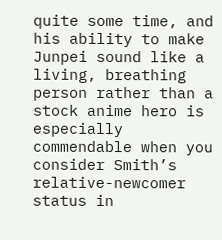quite some time, and his ability to make Junpei sound like a living, breathing person rather than a stock anime hero is especially commendable when you consider Smith’s relative-newcomer status in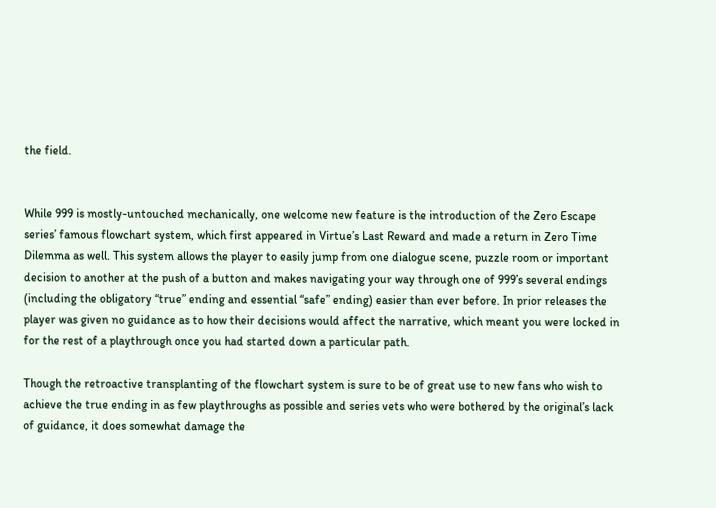the field.


While 999 is mostly-untouched mechanically, one welcome new feature is the introduction of the Zero Escape series’ famous flowchart system, which first appeared in Virtue’s Last Reward and made a return in Zero Time Dilemma as well. This system allows the player to easily jump from one dialogue scene, puzzle room or important decision to another at the push of a button and makes navigating your way through one of 999’s several endings (including the obligatory “true” ending and essential “safe” ending) easier than ever before. In prior releases the player was given no guidance as to how their decisions would affect the narrative, which meant you were locked in for the rest of a playthrough once you had started down a particular path.

Though the retroactive transplanting of the flowchart system is sure to be of great use to new fans who wish to achieve the true ending in as few playthroughs as possible and series vets who were bothered by the original’s lack of guidance, it does somewhat damage the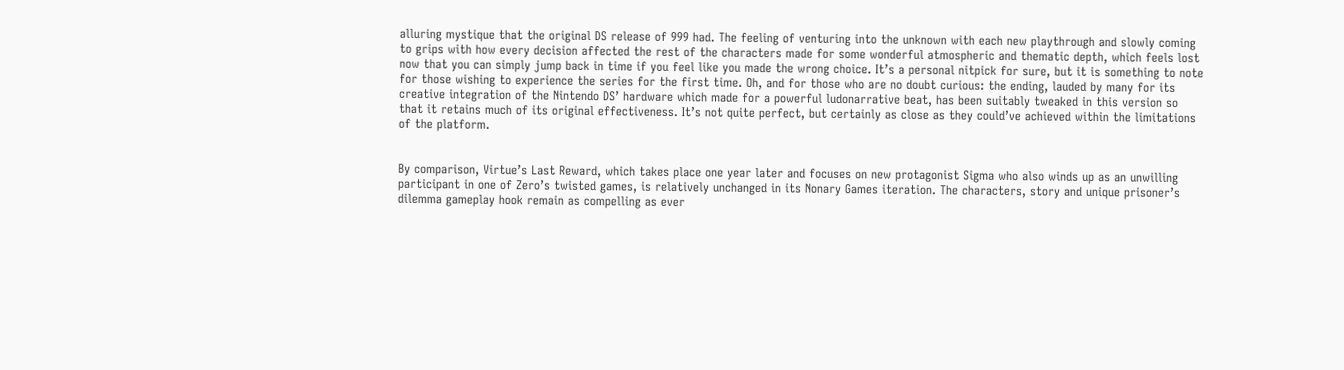alluring mystique that the original DS release of 999 had. The feeling of venturing into the unknown with each new playthrough and slowly coming to grips with how every decision affected the rest of the characters made for some wonderful atmospheric and thematic depth, which feels lost now that you can simply jump back in time if you feel like you made the wrong choice. It’s a personal nitpick for sure, but it is something to note for those wishing to experience the series for the first time. Oh, and for those who are no doubt curious: the ending, lauded by many for its creative integration of the Nintendo DS’ hardware which made for a powerful ludonarrative beat, has been suitably tweaked in this version so that it retains much of its original effectiveness. It’s not quite perfect, but certainly as close as they could’ve achieved within the limitations of the platform.


By comparison, Virtue’s Last Reward, which takes place one year later and focuses on new protagonist Sigma who also winds up as an unwilling participant in one of Zero’s twisted games, is relatively unchanged in its Nonary Games iteration. The characters, story and unique prisoner’s dilemma gameplay hook remain as compelling as ever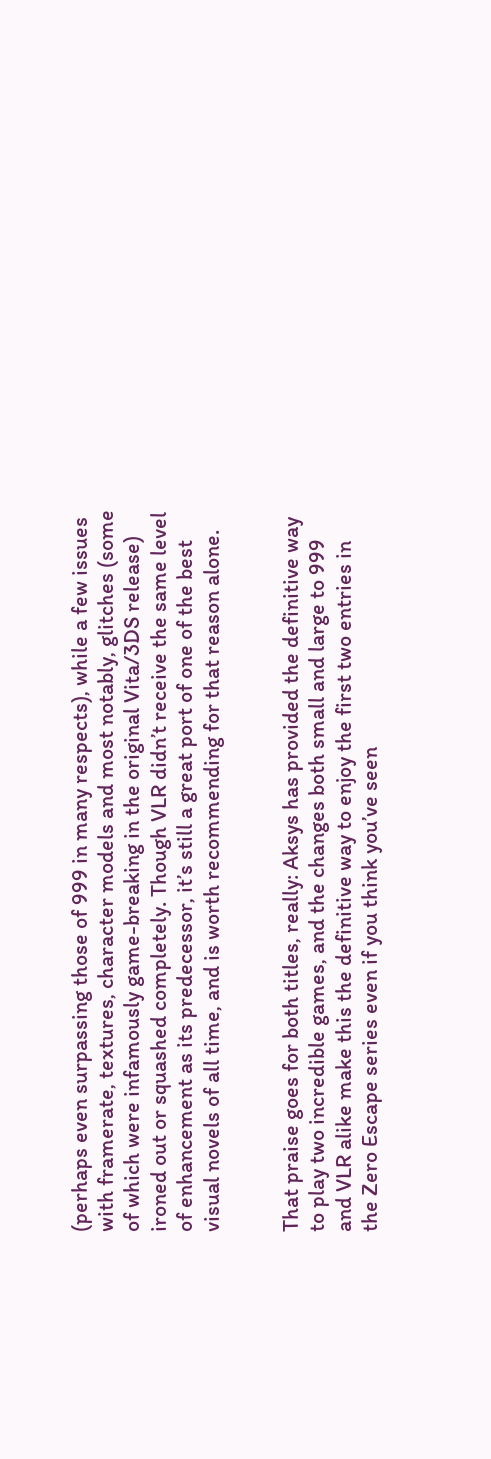(perhaps even surpassing those of 999 in many respects), while a few issues with framerate, textures, character models and most notably, glitches (some of which were infamously game-breaking in the original Vita/3DS release) ironed out or squashed completely. Though VLR didn’t receive the same level of enhancement as its predecessor, it’s still a great port of one of the best visual novels of all time, and is worth recommending for that reason alone.


That praise goes for both titles, really: Aksys has provided the definitive way to play two incredible games, and the changes both small and large to 999 and VLR alike make this the definitive way to enjoy the first two entries in the Zero Escape series even if you think you’ve seen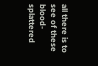all there is to see of these blood-splattered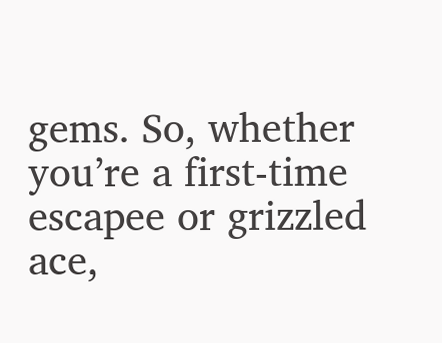gems. So, whether you’re a first-time escapee or grizzled ace,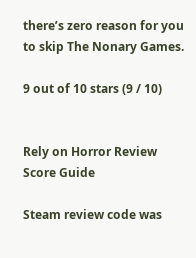there’s zero reason for you to skip The Nonary Games.

9 out of 10 stars (9 / 10)


Rely on Horror Review Score Guide

Steam review code was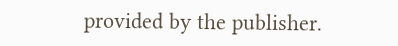provided by the publisher.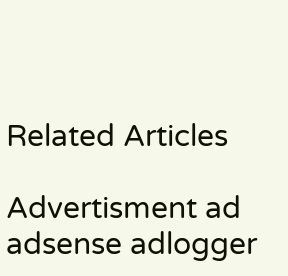Related Articles

Advertisment ad adsense adlogger